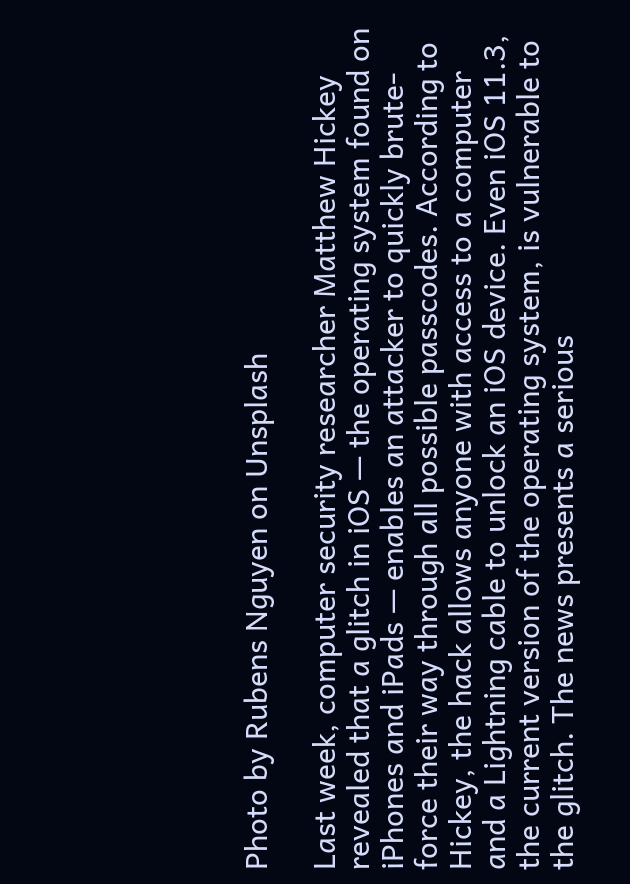Photo by Rubens Nguyen on Unsplash

Last week, computer security researcher Matthew Hickey revealed that a glitch in iOS — the operating system found on iPhones and iPads — enables an attacker to quickly brute-force their way through all possible passcodes. According to Hickey, the hack allows anyone with access to a computer and a Lightning cable to unlock an iOS device. Even iOS 11.3, the current version of the operating system, is vulnerable to the glitch. The news presents a serious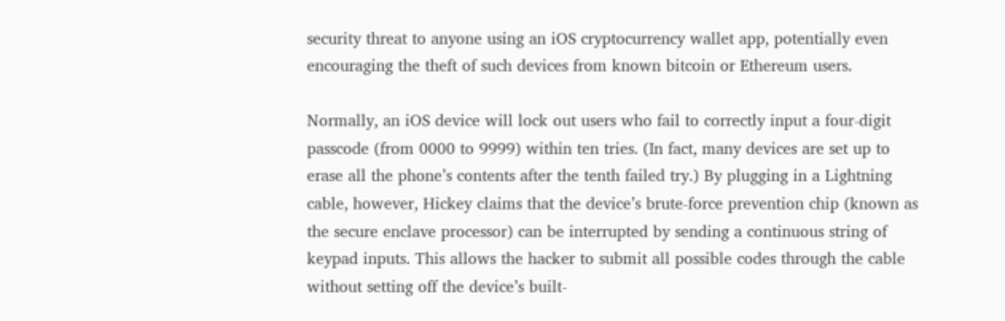security threat to anyone using an iOS cryptocurrency wallet app, potentially even encouraging the theft of such devices from known bitcoin or Ethereum users.

Normally, an iOS device will lock out users who fail to correctly input a four-digit passcode (from 0000 to 9999) within ten tries. (In fact, many devices are set up to erase all the phone’s contents after the tenth failed try.) By plugging in a Lightning cable, however, Hickey claims that the device’s brute-force prevention chip (known as the secure enclave processor) can be interrupted by sending a continuous string of keypad inputs. This allows the hacker to submit all possible codes through the cable without setting off the device’s built-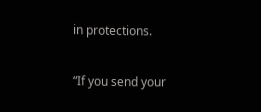in protections.

“If you send your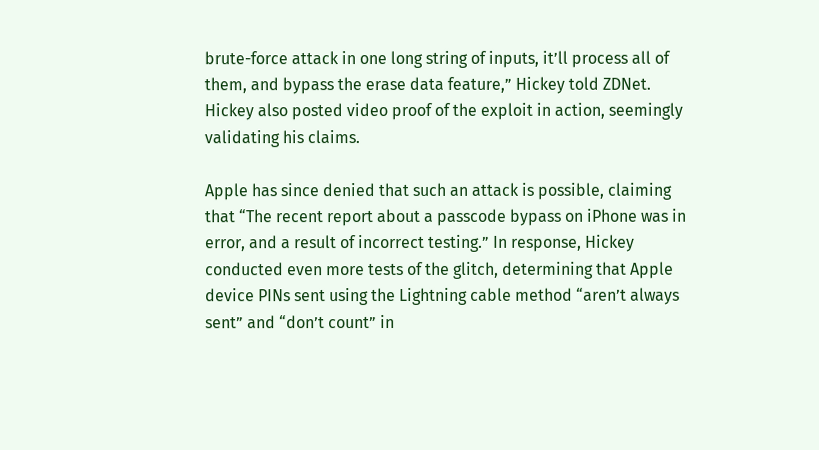brute-force attack in one long string of inputs, it’ll process all of them, and bypass the erase data feature,” Hickey told ZDNet. Hickey also posted video proof of the exploit in action, seemingly validating his claims.

Apple has since denied that such an attack is possible, claiming that “The recent report about a passcode bypass on iPhone was in error, and a result of incorrect testing.” In response, Hickey conducted even more tests of the glitch, determining that Apple device PINs sent using the Lightning cable method “aren’t always sent” and “don’t count” in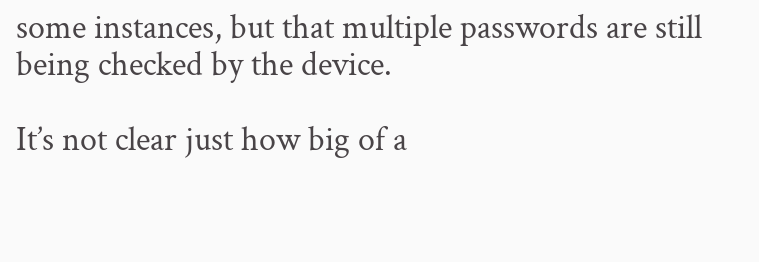some instances, but that multiple passwords are still being checked by the device.

It’s not clear just how big of a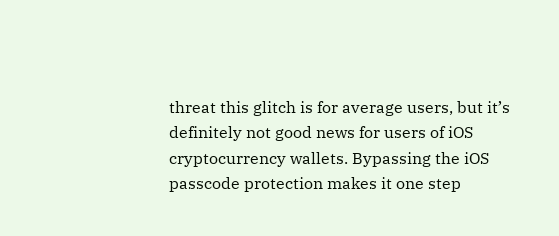threat this glitch is for average users, but it’s definitely not good news for users of iOS cryptocurrency wallets. Bypassing the iOS passcode protection makes it one step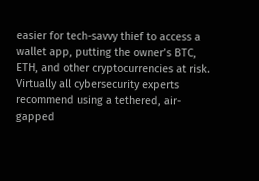easier for tech-savvy thief to access a wallet app, putting the owner’s BTC, ETH, and other cryptocurrencies at risk. Virtually all cybersecurity experts recommend using a tethered, air-gapped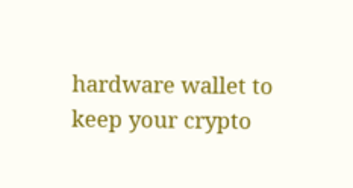hardware wallet to keep your crypto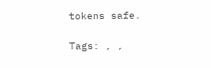tokens safe.

Tags: , ,